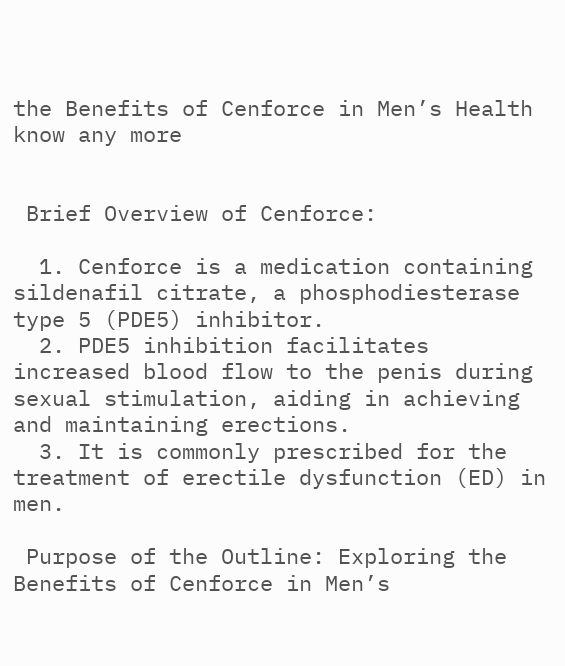the Benefits of Cenforce in Men’s Health know any more


 Brief Overview of Cenforce:

  1. Cenforce is a medication containing sildenafil citrate, a phosphodiesterase type 5 (PDE5) inhibitor.
  2. PDE5 inhibition facilitates increased blood flow to the penis during sexual stimulation, aiding in achieving and maintaining erections.
  3. It is commonly prescribed for the treatment of erectile dysfunction (ED) in men.

 Purpose of the Outline: Exploring the Benefits of Cenforce in Men’s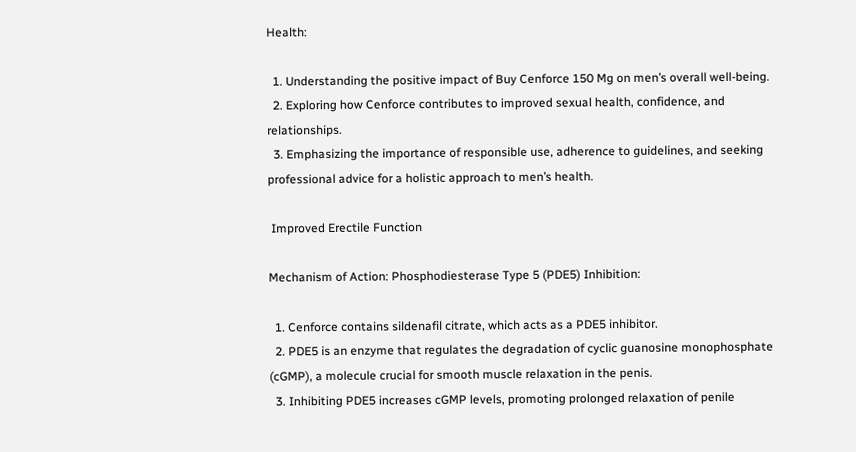Health:

  1. Understanding the positive impact of Buy Cenforce 150 Mg on men’s overall well-being.
  2. Exploring how Cenforce contributes to improved sexual health, confidence, and relationships.
  3. Emphasizing the importance of responsible use, adherence to guidelines, and seeking professional advice for a holistic approach to men’s health.

 Improved Erectile Function

Mechanism of Action: Phosphodiesterase Type 5 (PDE5) Inhibition:

  1. Cenforce contains sildenafil citrate, which acts as a PDE5 inhibitor.
  2. PDE5 is an enzyme that regulates the degradation of cyclic guanosine monophosphate (cGMP), a molecule crucial for smooth muscle relaxation in the penis.
  3. Inhibiting PDE5 increases cGMP levels, promoting prolonged relaxation of penile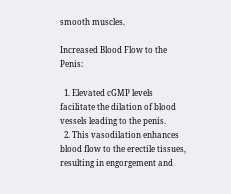smooth muscles.

Increased Blood Flow to the Penis:

  1. Elevated cGMP levels facilitate the dilation of blood vessels leading to the penis.
  2. This vasodilation enhances blood flow to the erectile tissues, resulting in engorgement and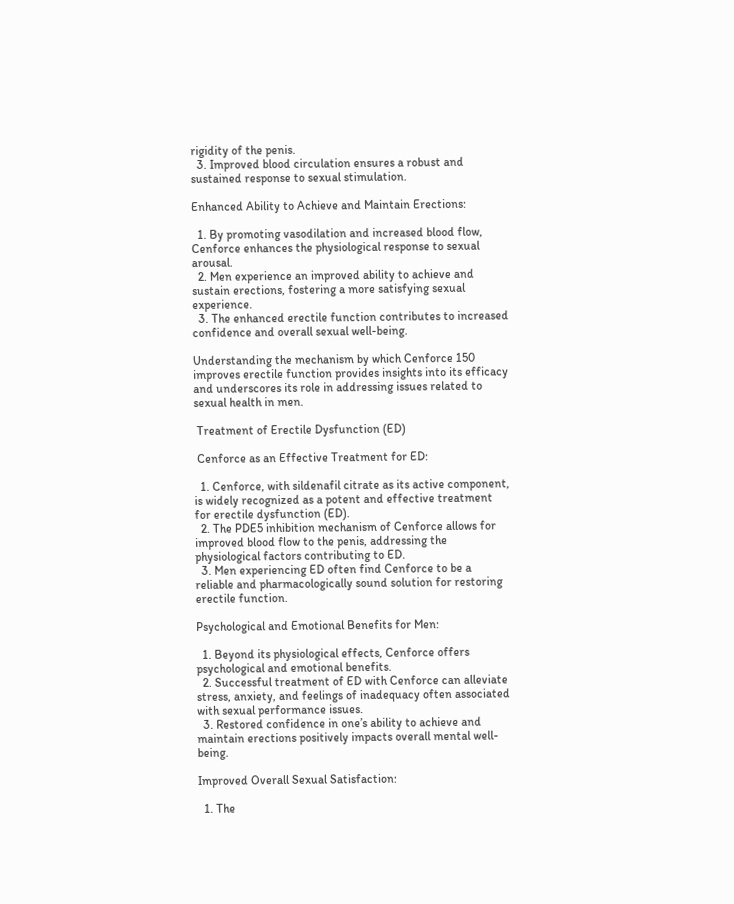rigidity of the penis.
  3. Improved blood circulation ensures a robust and sustained response to sexual stimulation.

Enhanced Ability to Achieve and Maintain Erections:

  1. By promoting vasodilation and increased blood flow, Cenforce enhances the physiological response to sexual arousal.
  2. Men experience an improved ability to achieve and sustain erections, fostering a more satisfying sexual experience.
  3. The enhanced erectile function contributes to increased confidence and overall sexual well-being.

Understanding the mechanism by which Cenforce 150 improves erectile function provides insights into its efficacy and underscores its role in addressing issues related to sexual health in men.

 Treatment of Erectile Dysfunction (ED)

 Cenforce as an Effective Treatment for ED:

  1. Cenforce, with sildenafil citrate as its active component, is widely recognized as a potent and effective treatment for erectile dysfunction (ED).
  2. The PDE5 inhibition mechanism of Cenforce allows for improved blood flow to the penis, addressing the physiological factors contributing to ED.
  3. Men experiencing ED often find Cenforce to be a reliable and pharmacologically sound solution for restoring erectile function.

Psychological and Emotional Benefits for Men:

  1. Beyond its physiological effects, Cenforce offers psychological and emotional benefits.
  2. Successful treatment of ED with Cenforce can alleviate stress, anxiety, and feelings of inadequacy often associated with sexual performance issues.
  3. Restored confidence in one’s ability to achieve and maintain erections positively impacts overall mental well-being.

Improved Overall Sexual Satisfaction:

  1. The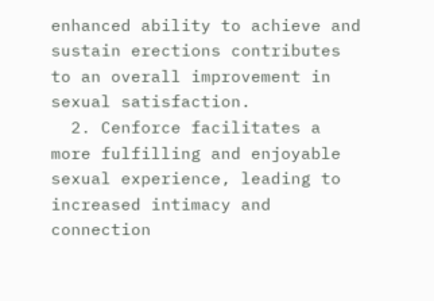enhanced ability to achieve and sustain erections contributes to an overall improvement in sexual satisfaction.
  2. Cenforce facilitates a more fulfilling and enjoyable sexual experience, leading to increased intimacy and connection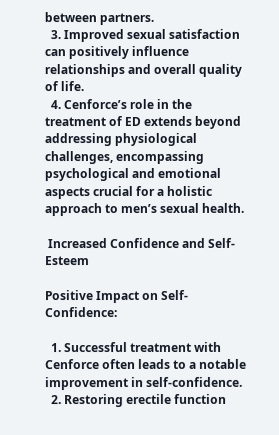between partners.
  3. Improved sexual satisfaction can positively influence relationships and overall quality of life.
  4. Cenforce’s role in the treatment of ED extends beyond addressing physiological challenges, encompassing psychological and emotional aspects crucial for a holistic approach to men’s sexual health.

 Increased Confidence and Self-Esteem

Positive Impact on Self-Confidence:

  1. Successful treatment with Cenforce often leads to a notable improvement in self-confidence.
  2. Restoring erectile function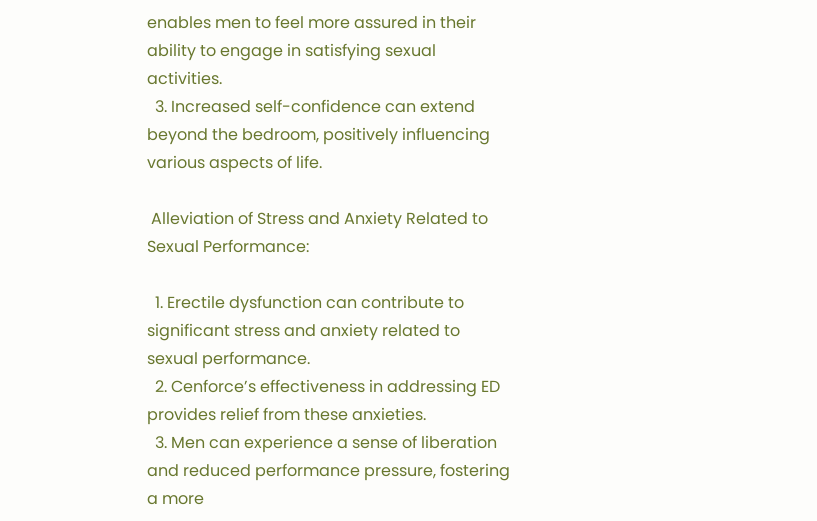enables men to feel more assured in their ability to engage in satisfying sexual activities.
  3. Increased self-confidence can extend beyond the bedroom, positively influencing various aspects of life.

 Alleviation of Stress and Anxiety Related to Sexual Performance:

  1. Erectile dysfunction can contribute to significant stress and anxiety related to sexual performance.
  2. Cenforce’s effectiveness in addressing ED provides relief from these anxieties.
  3. Men can experience a sense of liberation and reduced performance pressure, fostering a more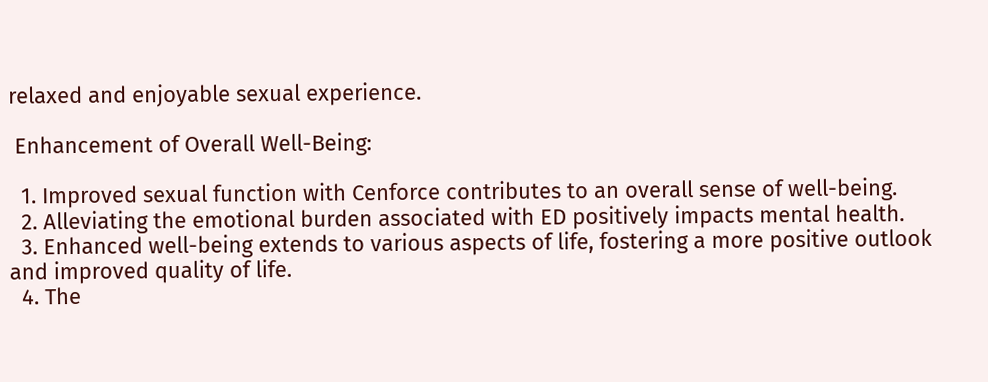relaxed and enjoyable sexual experience.

 Enhancement of Overall Well-Being:

  1. Improved sexual function with Cenforce contributes to an overall sense of well-being.
  2. Alleviating the emotional burden associated with ED positively impacts mental health.
  3. Enhanced well-being extends to various aspects of life, fostering a more positive outlook and improved quality of life.
  4. The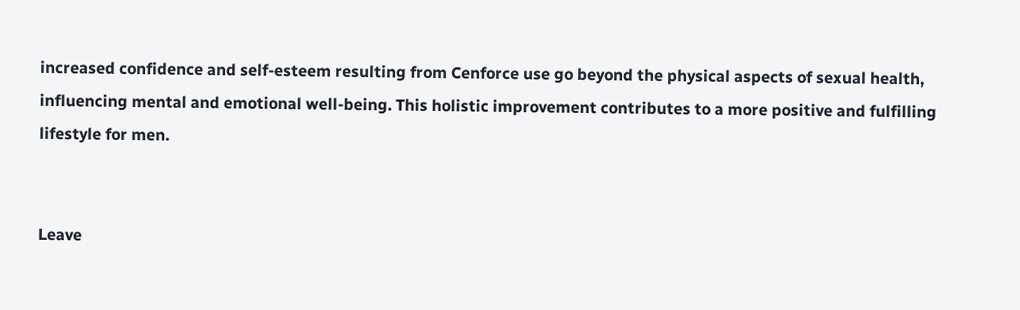increased confidence and self-esteem resulting from Cenforce use go beyond the physical aspects of sexual health, influencing mental and emotional well-being. This holistic improvement contributes to a more positive and fulfilling lifestyle for men.


Leave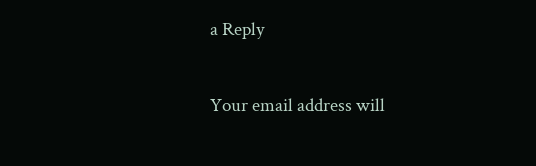a Reply

Your email address will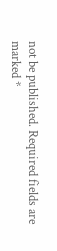not be published. Required fields are marked *